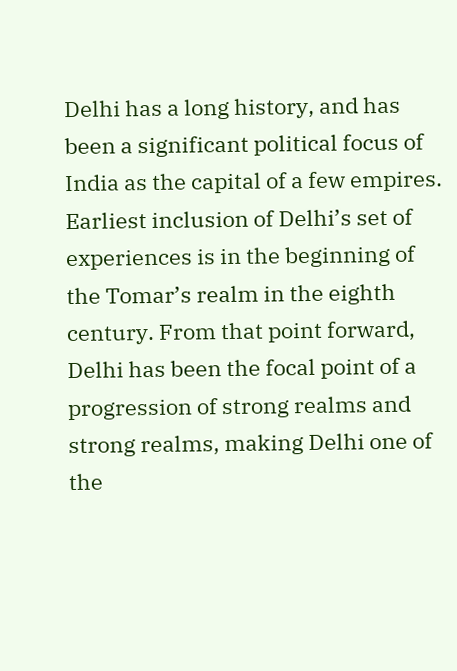Delhi has a long history, and has been a significant political focus of India as the capital of a few empires. Earliest inclusion of Delhi’s set of experiences is in the beginning of the Tomar’s realm in the eighth century. From that point forward, Delhi has been the focal point of a progression of strong realms and strong realms, making Delhi one of the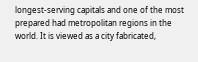longest-serving capitals and one of the most prepared had metropolitan regions in the world. It is viewed as a city fabricated,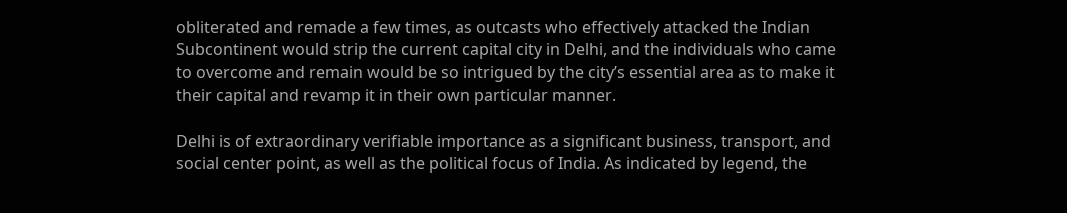obliterated and remade a few times, as outcasts who effectively attacked the Indian Subcontinent would strip the current capital city in Delhi, and the individuals who came to overcome and remain would be so intrigued by the city’s essential area as to make it their capital and revamp it in their own particular manner.

Delhi is of extraordinary verifiable importance as a significant business, transport, and social center point, as well as the political focus of India. As indicated by legend, the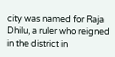city was named for Raja Dhilu, a ruler who reigned in the district in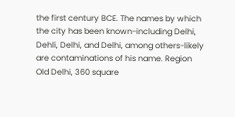the first century BCE. The names by which the city has been known-including Delhi, Dehli, Delhi, and Delhi, among others-likely are contaminations of his name. Region Old Delhi, 360 square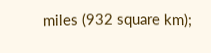miles (932 square km);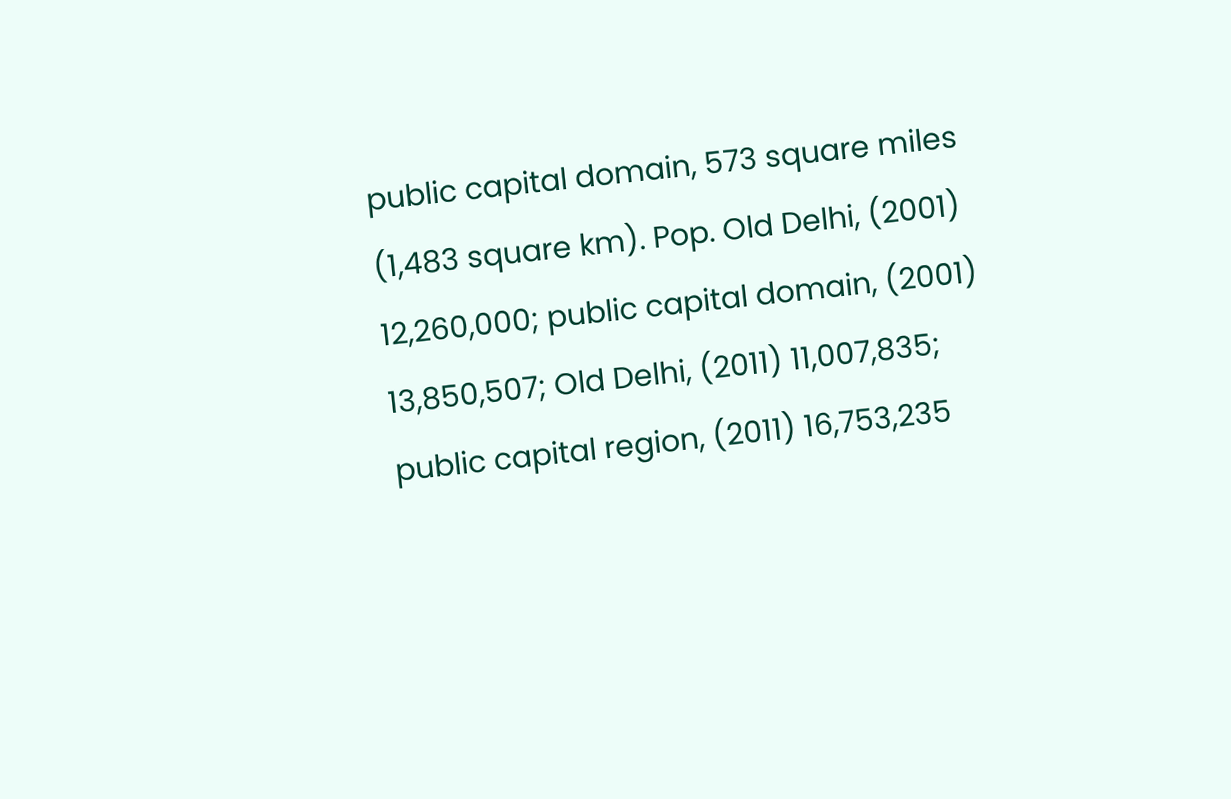public capital domain, 573 square miles (1,483 square km). Pop. Old Delhi, (2001) 12,260,000; public capital domain, (2001) 13,850,507; Old Delhi, (2011) 11,007,835; public capital region, (2011) 16,753,235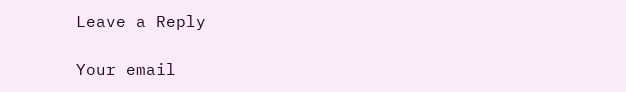Leave a Reply

Your email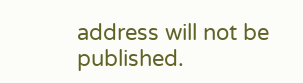address will not be published.